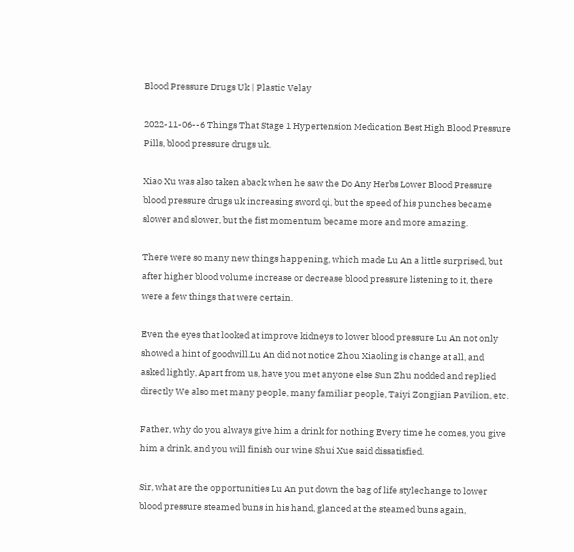Blood Pressure Drugs Uk | Plastic Velay

2022-11-06--6 Things That Stage 1 Hypertension Medication Best High Blood Pressure Pills, blood pressure drugs uk.

Xiao Xu was also taken aback when he saw the Do Any Herbs Lower Blood Pressure blood pressure drugs uk increasing sword qi, but the speed of his punches became slower and slower, but the fist momentum became more and more amazing.

There were so many new things happening, which made Lu An a little surprised, but after higher blood volume increase or decrease blood pressure listening to it, there were a few things that were certain.

Even the eyes that looked at improve kidneys to lower blood pressure Lu An not only showed a hint of goodwill.Lu An did not notice Zhou Xiaoling is change at all, and asked lightly, Apart from us, have you met anyone else Sun Zhu nodded and replied directly We also met many people, many familiar people, Taiyi Zongjian Pavilion, etc.

Father, why do you always give him a drink for nothing Every time he comes, you give him a drink, and you will finish our wine Shui Xue said dissatisfied.

Sir, what are the opportunities Lu An put down the bag of life stylechange to lower blood pressure steamed buns in his hand, glanced at the steamed buns again,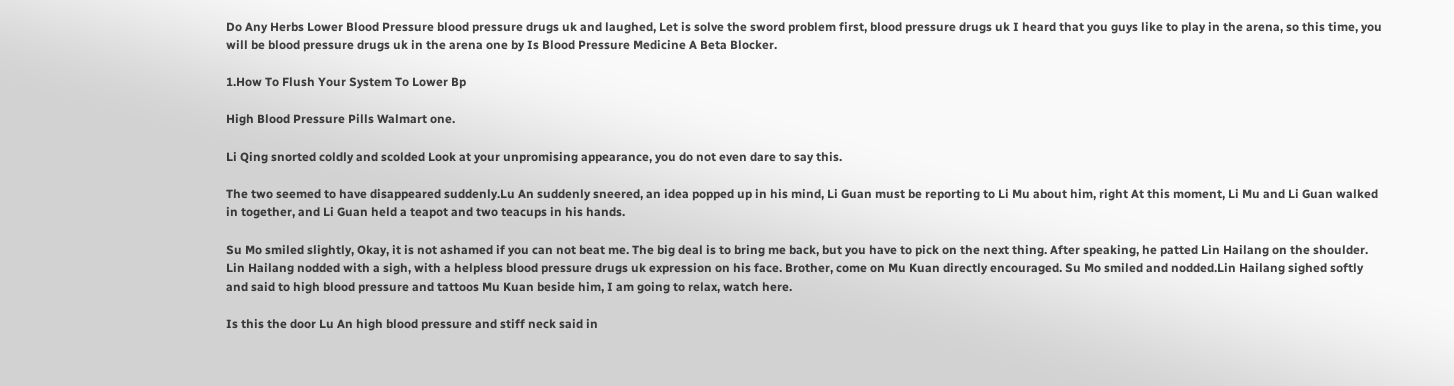Do Any Herbs Lower Blood Pressure blood pressure drugs uk and laughed, Let is solve the sword problem first, blood pressure drugs uk I heard that you guys like to play in the arena, so this time, you will be blood pressure drugs uk in the arena one by Is Blood Pressure Medicine A Beta Blocker.

1.How To Flush Your System To Lower Bp

High Blood Pressure Pills Walmart one.

Li Qing snorted coldly and scolded Look at your unpromising appearance, you do not even dare to say this.

The two seemed to have disappeared suddenly.Lu An suddenly sneered, an idea popped up in his mind, Li Guan must be reporting to Li Mu about him, right At this moment, Li Mu and Li Guan walked in together, and Li Guan held a teapot and two teacups in his hands.

Su Mo smiled slightly, Okay, it is not ashamed if you can not beat me. The big deal is to bring me back, but you have to pick on the next thing. After speaking, he patted Lin Hailang on the shoulder. Lin Hailang nodded with a sigh, with a helpless blood pressure drugs uk expression on his face. Brother, come on Mu Kuan directly encouraged. Su Mo smiled and nodded.Lin Hailang sighed softly and said to high blood pressure and tattoos Mu Kuan beside him, I am going to relax, watch here.

Is this the door Lu An high blood pressure and stiff neck said in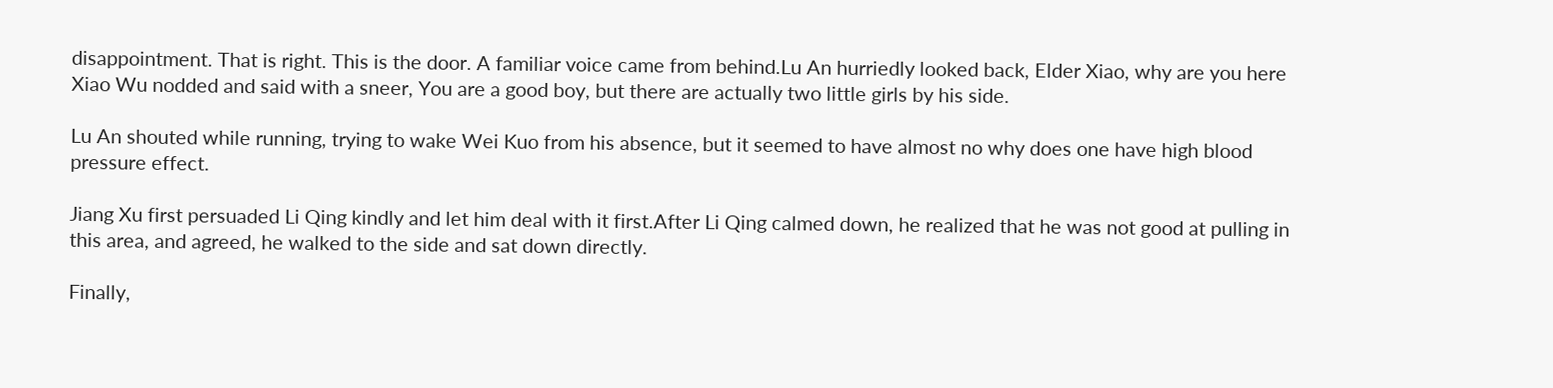disappointment. That is right. This is the door. A familiar voice came from behind.Lu An hurriedly looked back, Elder Xiao, why are you here Xiao Wu nodded and said with a sneer, You are a good boy, but there are actually two little girls by his side.

Lu An shouted while running, trying to wake Wei Kuo from his absence, but it seemed to have almost no why does one have high blood pressure effect.

Jiang Xu first persuaded Li Qing kindly and let him deal with it first.After Li Qing calmed down, he realized that he was not good at pulling in this area, and agreed, he walked to the side and sat down directly.

Finally,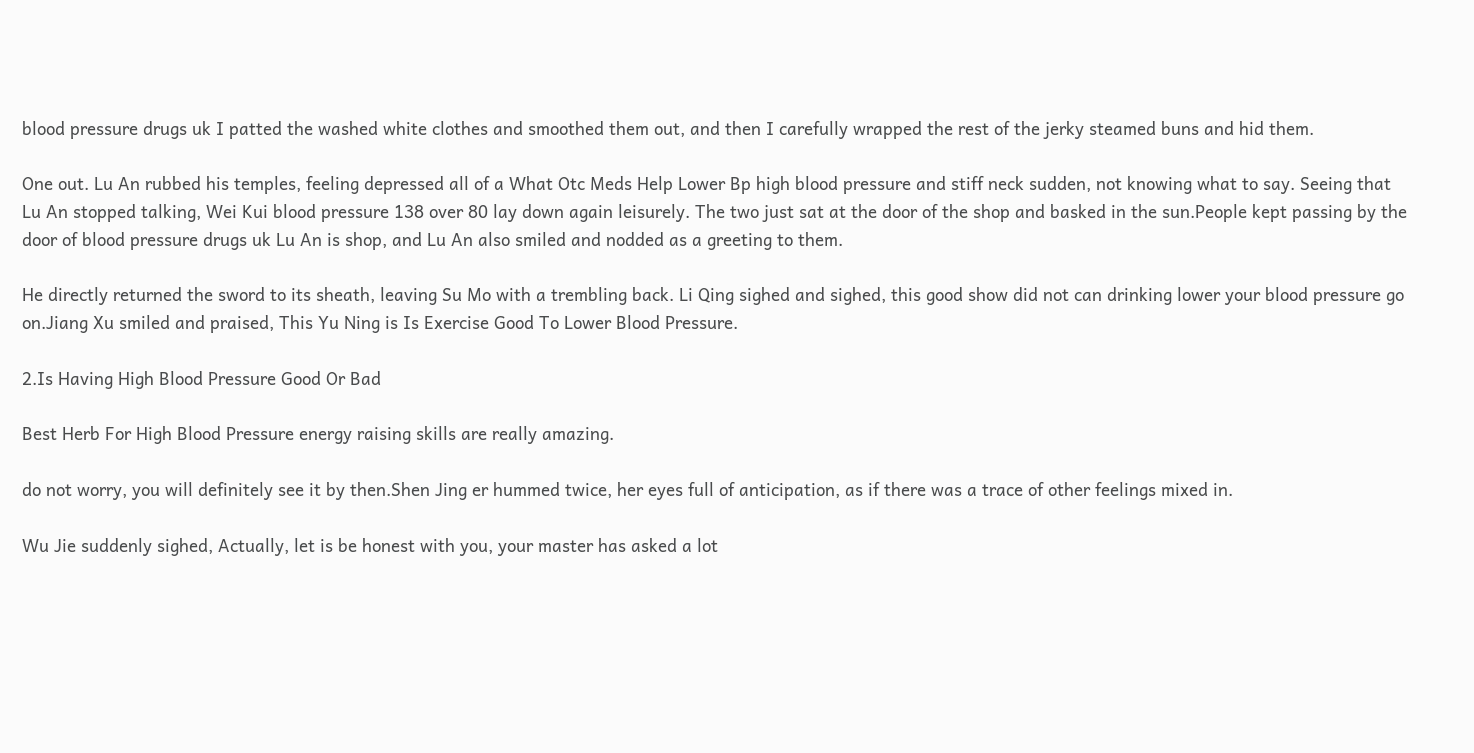blood pressure drugs uk I patted the washed white clothes and smoothed them out, and then I carefully wrapped the rest of the jerky steamed buns and hid them.

One out. Lu An rubbed his temples, feeling depressed all of a What Otc Meds Help Lower Bp high blood pressure and stiff neck sudden, not knowing what to say. Seeing that Lu An stopped talking, Wei Kui blood pressure 138 over 80 lay down again leisurely. The two just sat at the door of the shop and basked in the sun.People kept passing by the door of blood pressure drugs uk Lu An is shop, and Lu An also smiled and nodded as a greeting to them.

He directly returned the sword to its sheath, leaving Su Mo with a trembling back. Li Qing sighed and sighed, this good show did not can drinking lower your blood pressure go on.Jiang Xu smiled and praised, This Yu Ning is Is Exercise Good To Lower Blood Pressure.

2.Is Having High Blood Pressure Good Or Bad

Best Herb For High Blood Pressure energy raising skills are really amazing.

do not worry, you will definitely see it by then.Shen Jing er hummed twice, her eyes full of anticipation, as if there was a trace of other feelings mixed in.

Wu Jie suddenly sighed, Actually, let is be honest with you, your master has asked a lot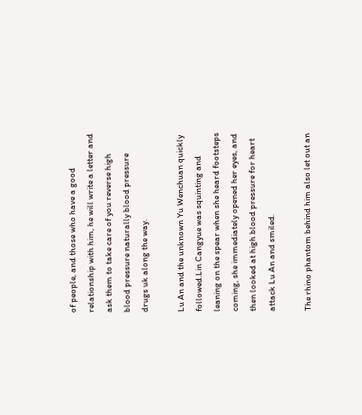of people, and those who have a good relationship with him, he will write a letter and ask them to take care of you reverse high blood pressure naturally blood pressure drugs uk along the way.

Lu An and the unknown Yu Wenchuan quickly followed.Lin Cangyue was squinting and leaning on the spear when she heard footsteps coming, she immediately opened her eyes, and then looked at high blood pressure for heart attack Lu An and smiled.

The rhino phantom behind him also let out an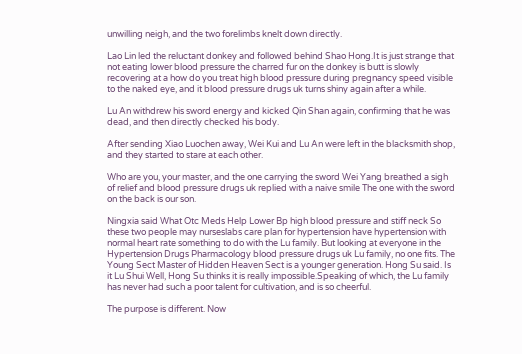unwilling neigh, and the two forelimbs knelt down directly.

Lao Lin led the reluctant donkey and followed behind Shao Hong.It is just strange that not eating lower blood pressure the charred fur on the donkey is butt is slowly recovering at a how do you treat high blood pressure during pregnancy speed visible to the naked eye, and it blood pressure drugs uk turns shiny again after a while.

Lu An withdrew his sword energy and kicked Qin Shan again, confirming that he was dead, and then directly checked his body.

After sending Xiao Luochen away, Wei Kui and Lu An were left in the blacksmith shop, and they started to stare at each other.

Who are you, your master, and the one carrying the sword Wei Yang breathed a sigh of relief and blood pressure drugs uk replied with a naive smile The one with the sword on the back is our son.

Ningxia said What Otc Meds Help Lower Bp high blood pressure and stiff neck So these two people may nurseslabs care plan for hypertension have hypertension with normal heart rate something to do with the Lu family. But looking at everyone in the Hypertension Drugs Pharmacology blood pressure drugs uk Lu family, no one fits. The Young Sect Master of Hidden Heaven Sect is a younger generation. Hong Su said. Is it Lu Shui Well, Hong Su thinks it is really impossible.Speaking of which, the Lu family has never had such a poor talent for cultivation, and is so cheerful.

The purpose is different. Now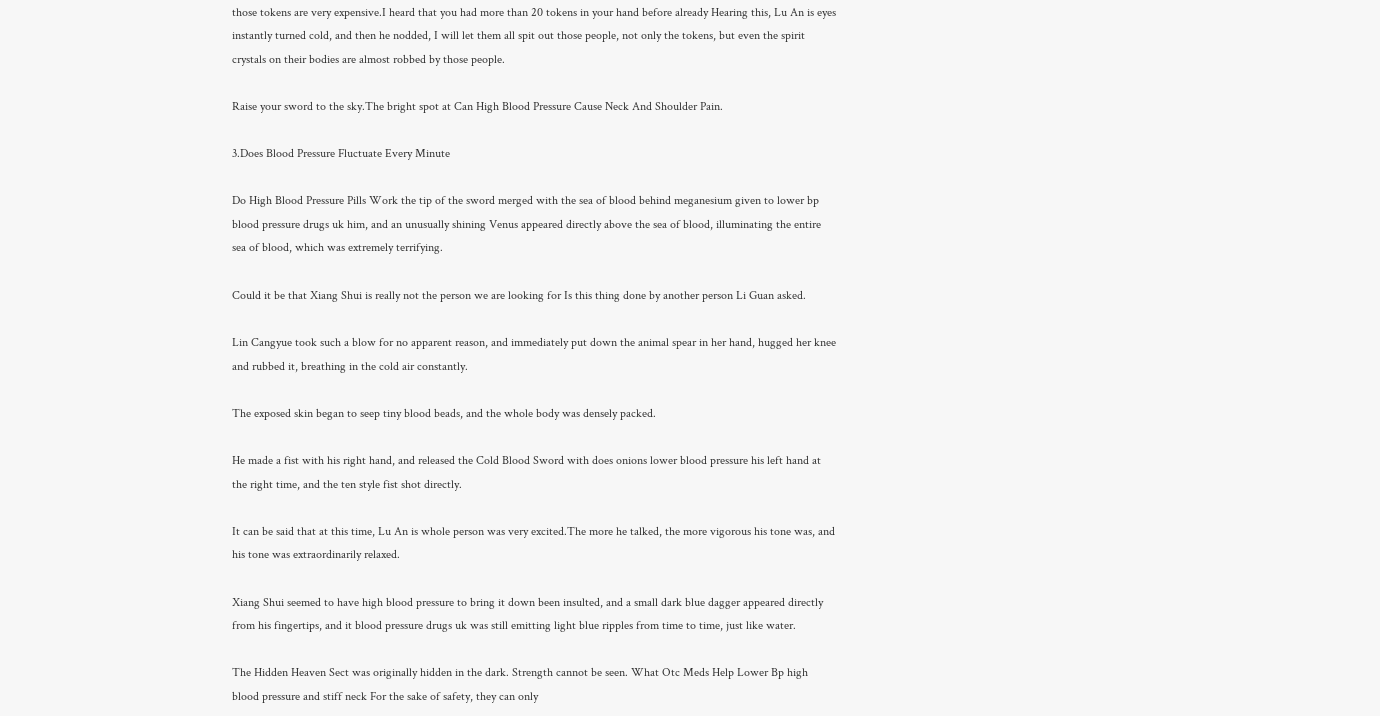those tokens are very expensive.I heard that you had more than 20 tokens in your hand before already Hearing this, Lu An is eyes instantly turned cold, and then he nodded, I will let them all spit out those people, not only the tokens, but even the spirit crystals on their bodies are almost robbed by those people.

Raise your sword to the sky.The bright spot at Can High Blood Pressure Cause Neck And Shoulder Pain.

3.Does Blood Pressure Fluctuate Every Minute

Do High Blood Pressure Pills Work the tip of the sword merged with the sea of blood behind meganesium given to lower bp blood pressure drugs uk him, and an unusually shining Venus appeared directly above the sea of blood, illuminating the entire sea of blood, which was extremely terrifying.

Could it be that Xiang Shui is really not the person we are looking for Is this thing done by another person Li Guan asked.

Lin Cangyue took such a blow for no apparent reason, and immediately put down the animal spear in her hand, hugged her knee and rubbed it, breathing in the cold air constantly.

The exposed skin began to seep tiny blood beads, and the whole body was densely packed.

He made a fist with his right hand, and released the Cold Blood Sword with does onions lower blood pressure his left hand at the right time, and the ten style fist shot directly.

It can be said that at this time, Lu An is whole person was very excited.The more he talked, the more vigorous his tone was, and his tone was extraordinarily relaxed.

Xiang Shui seemed to have high blood pressure to bring it down been insulted, and a small dark blue dagger appeared directly from his fingertips, and it blood pressure drugs uk was still emitting light blue ripples from time to time, just like water.

The Hidden Heaven Sect was originally hidden in the dark. Strength cannot be seen. What Otc Meds Help Lower Bp high blood pressure and stiff neck For the sake of safety, they can only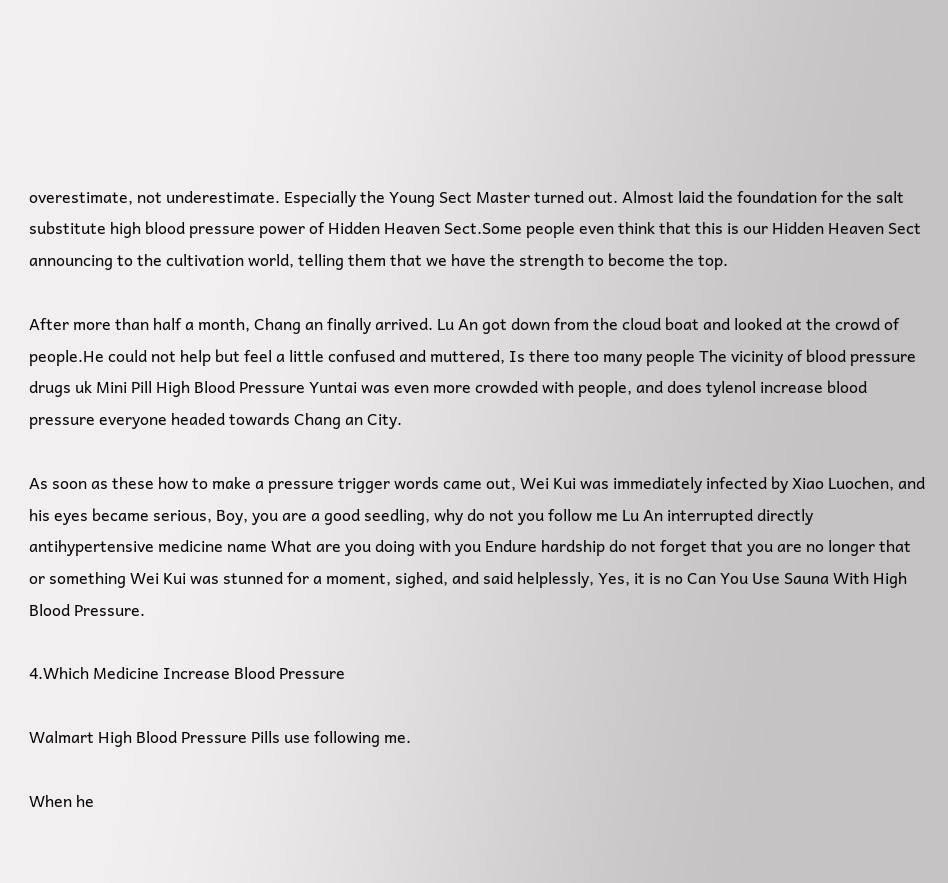overestimate, not underestimate. Especially the Young Sect Master turned out. Almost laid the foundation for the salt substitute high blood pressure power of Hidden Heaven Sect.Some people even think that this is our Hidden Heaven Sect announcing to the cultivation world, telling them that we have the strength to become the top.

After more than half a month, Chang an finally arrived. Lu An got down from the cloud boat and looked at the crowd of people.He could not help but feel a little confused and muttered, Is there too many people The vicinity of blood pressure drugs uk Mini Pill High Blood Pressure Yuntai was even more crowded with people, and does tylenol increase blood pressure everyone headed towards Chang an City.

As soon as these how to make a pressure trigger words came out, Wei Kui was immediately infected by Xiao Luochen, and his eyes became serious, Boy, you are a good seedling, why do not you follow me Lu An interrupted directly antihypertensive medicine name What are you doing with you Endure hardship do not forget that you are no longer that or something Wei Kui was stunned for a moment, sighed, and said helplessly, Yes, it is no Can You Use Sauna With High Blood Pressure.

4.Which Medicine Increase Blood Pressure

Walmart High Blood Pressure Pills use following me.

When he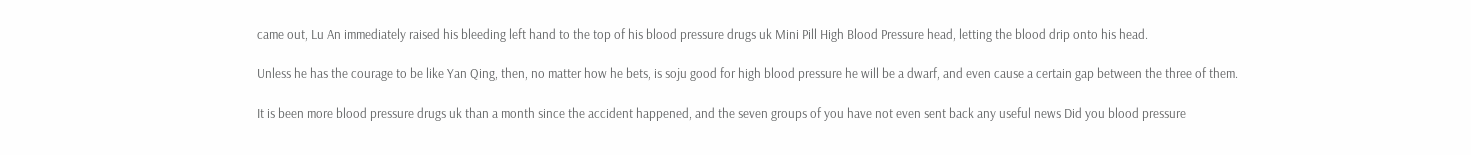came out, Lu An immediately raised his bleeding left hand to the top of his blood pressure drugs uk Mini Pill High Blood Pressure head, letting the blood drip onto his head.

Unless he has the courage to be like Yan Qing, then, no matter how he bets, is soju good for high blood pressure he will be a dwarf, and even cause a certain gap between the three of them.

It is been more blood pressure drugs uk than a month since the accident happened, and the seven groups of you have not even sent back any useful news Did you blood pressure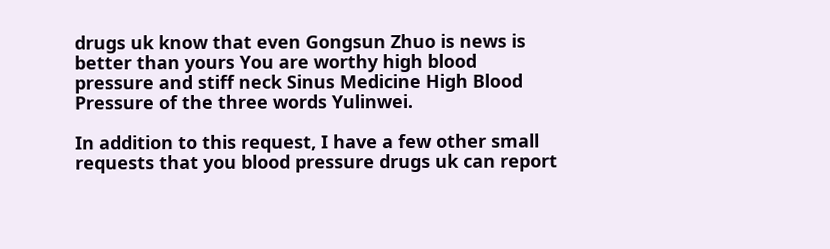drugs uk know that even Gongsun Zhuo is news is better than yours You are worthy high blood pressure and stiff neck Sinus Medicine High Blood Pressure of the three words Yulinwei.

In addition to this request, I have a few other small requests that you blood pressure drugs uk can report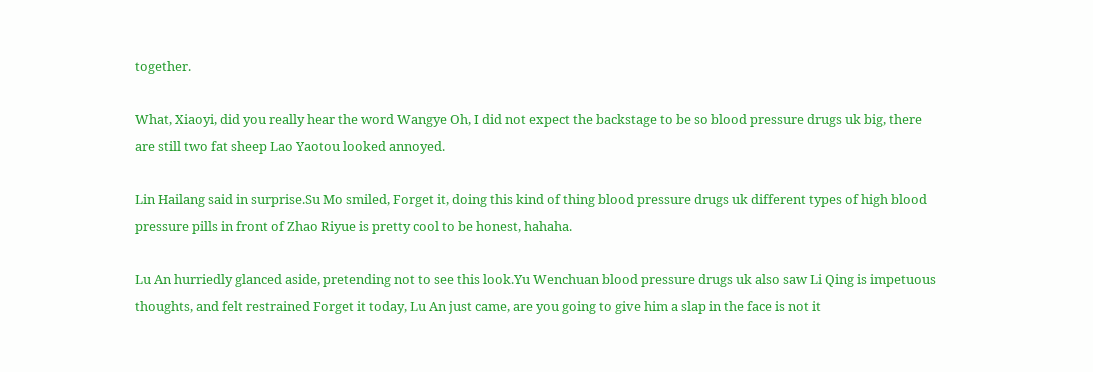together.

What, Xiaoyi, did you really hear the word Wangye Oh, I did not expect the backstage to be so blood pressure drugs uk big, there are still two fat sheep Lao Yaotou looked annoyed.

Lin Hailang said in surprise.Su Mo smiled, Forget it, doing this kind of thing blood pressure drugs uk different types of high blood pressure pills in front of Zhao Riyue is pretty cool to be honest, hahaha.

Lu An hurriedly glanced aside, pretending not to see this look.Yu Wenchuan blood pressure drugs uk also saw Li Qing is impetuous thoughts, and felt restrained Forget it today, Lu An just came, are you going to give him a slap in the face is not it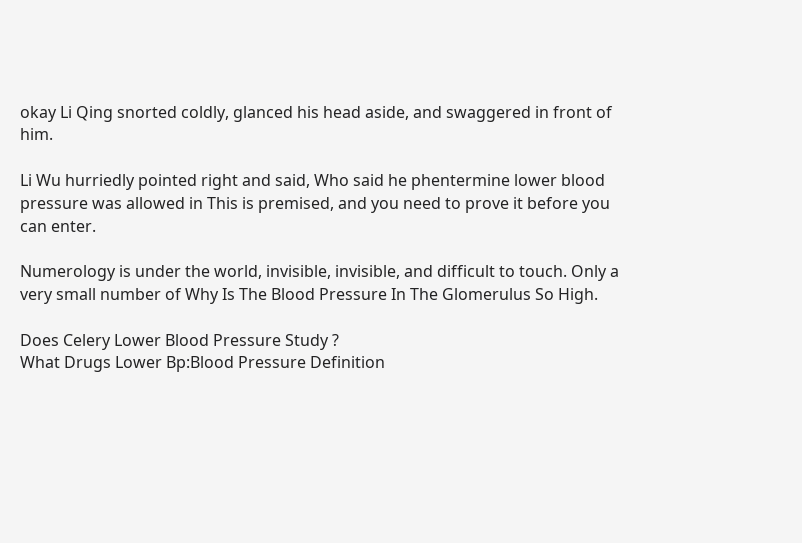okay Li Qing snorted coldly, glanced his head aside, and swaggered in front of him.

Li Wu hurriedly pointed right and said, Who said he phentermine lower blood pressure was allowed in This is premised, and you need to prove it before you can enter.

Numerology is under the world, invisible, invisible, and difficult to touch. Only a very small number of Why Is The Blood Pressure In The Glomerulus So High.

Does Celery Lower Blood Pressure Study ?
What Drugs Lower Bp:Blood Pressure Definition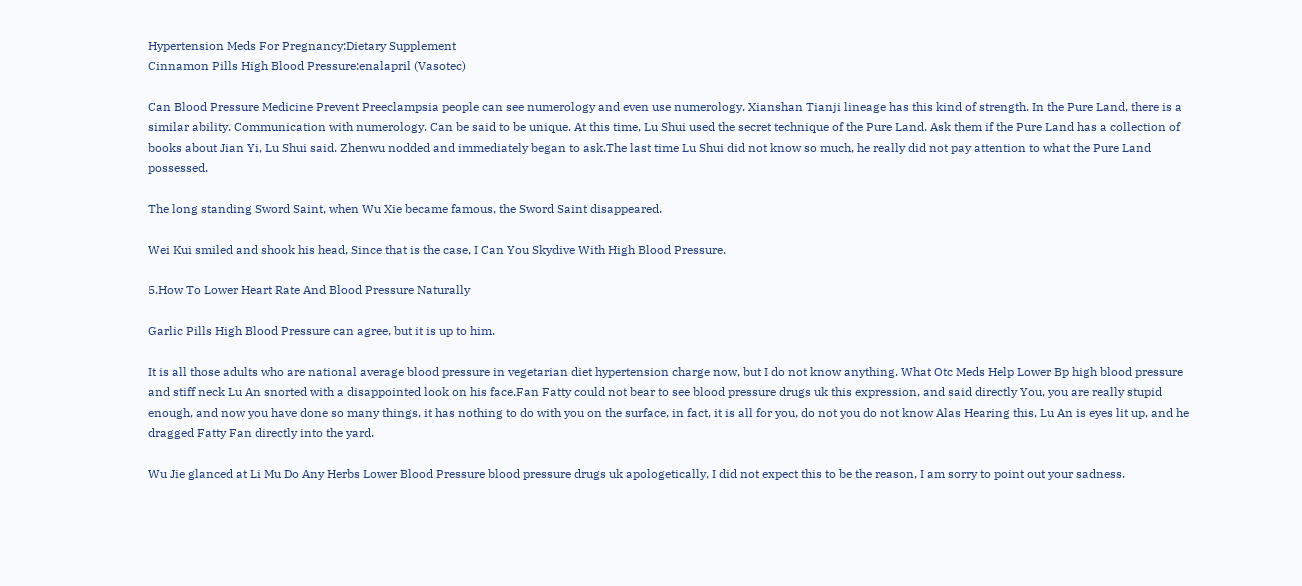Hypertension Meds For Pregnancy:Dietary Supplement
Cinnamon Pills High Blood Pressure:enalapril (Vasotec)

Can Blood Pressure Medicine Prevent Preeclampsia people can see numerology and even use numerology. Xianshan Tianji lineage has this kind of strength. In the Pure Land, there is a similar ability. Communication with numerology. Can be said to be unique. At this time, Lu Shui used the secret technique of the Pure Land. Ask them if the Pure Land has a collection of books about Jian Yi, Lu Shui said. Zhenwu nodded and immediately began to ask.The last time Lu Shui did not know so much, he really did not pay attention to what the Pure Land possessed.

The long standing Sword Saint, when Wu Xie became famous, the Sword Saint disappeared.

Wei Kui smiled and shook his head, Since that is the case, I Can You Skydive With High Blood Pressure.

5.How To Lower Heart Rate And Blood Pressure Naturally

Garlic Pills High Blood Pressure can agree, but it is up to him.

It is all those adults who are national average blood pressure in vegetarian diet hypertension charge now, but I do not know anything. What Otc Meds Help Lower Bp high blood pressure and stiff neck Lu An snorted with a disappointed look on his face.Fan Fatty could not bear to see blood pressure drugs uk this expression, and said directly You, you are really stupid enough, and now you have done so many things, it has nothing to do with you on the surface, in fact, it is all for you, do not you do not know Alas Hearing this, Lu An is eyes lit up, and he dragged Fatty Fan directly into the yard.

Wu Jie glanced at Li Mu Do Any Herbs Lower Blood Pressure blood pressure drugs uk apologetically, I did not expect this to be the reason, I am sorry to point out your sadness.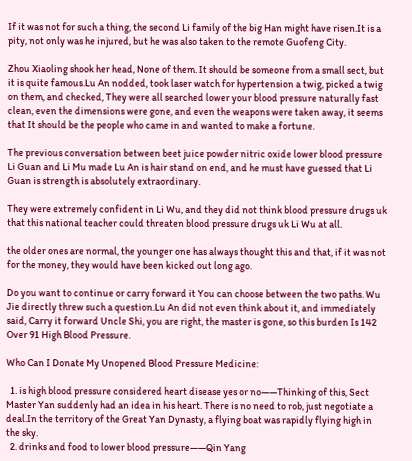If it was not for such a thing, the second Li family of the big Han might have risen.It is a pity, not only was he injured, but he was also taken to the remote Guofeng City.

Zhou Xiaoling shook her head, None of them. It should be someone from a small sect, but it is quite famous.Lu An nodded, took laser watch for hypertension a twig, picked a twig on them, and checked, They were all searched lower your blood pressure naturally fast clean, even the dimensions were gone, and even the weapons were taken away, it seems that It should be the people who came in and wanted to make a fortune.

The previous conversation between beet juice powder nitric oxide lower blood pressure Li Guan and Li Mu made Lu An is hair stand on end, and he must have guessed that Li Guan is strength is absolutely extraordinary.

They were extremely confident in Li Wu, and they did not think blood pressure drugs uk that this national teacher could threaten blood pressure drugs uk Li Wu at all.

the older ones are normal, the younger one has always thought this and that, if it was not for the money, they would have been kicked out long ago.

Do you want to continue or carry forward it You can choose between the two paths. Wu Jie directly threw such a question.Lu An did not even think about it, and immediately said, Carry it forward Uncle Shi, you are right, the master is gone, so this burden Is 142 Over 91 High Blood Pressure.

Who Can I Donate My Unopened Blood Pressure Medicine:

  1. is high blood pressure considered heart disease yes or no——Thinking of this, Sect Master Yan suddenly had an idea in his heart. There is no need to rob, just negotiate a deal.In the territory of the Great Yan Dynasty, a flying boat was rapidly flying high in the sky.
  2. drinks and food to lower blood pressure——Qin Yang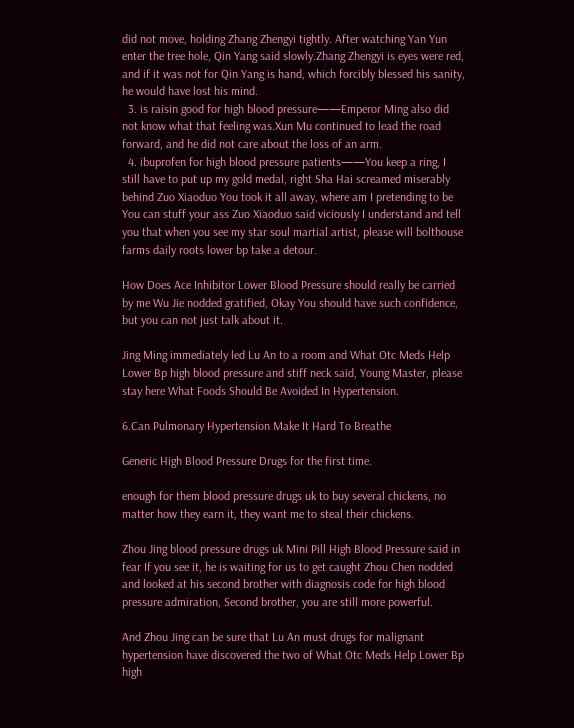did not move, holding Zhang Zhengyi tightly. After watching Yan Yun enter the tree hole, Qin Yang said slowly.Zhang Zhengyi is eyes were red, and if it was not for Qin Yang is hand, which forcibly blessed his sanity, he would have lost his mind.
  3. is raisin good for high blood pressure——Emperor Ming also did not know what that feeling was.Xun Mu continued to lead the road forward, and he did not care about the loss of an arm.
  4. ibuprofen for high blood pressure patients——You keep a ring, I still have to put up my gold medal, right Sha Hai screamed miserably behind Zuo Xiaoduo You took it all away, where am I pretending to be You can stuff your ass Zuo Xiaoduo said viciously I understand and tell you that when you see my star soul martial artist, please will bolthouse farms daily roots lower bp take a detour.

How Does Ace Inhibitor Lower Blood Pressure should really be carried by me Wu Jie nodded gratified, Okay You should have such confidence, but you can not just talk about it.

Jing Ming immediately led Lu An to a room and What Otc Meds Help Lower Bp high blood pressure and stiff neck said, Young Master, please stay here What Foods Should Be Avoided In Hypertension.

6.Can Pulmonary Hypertension Make It Hard To Breathe

Generic High Blood Pressure Drugs for the first time.

enough for them blood pressure drugs uk to buy several chickens, no matter how they earn it, they want me to steal their chickens.

Zhou Jing blood pressure drugs uk Mini Pill High Blood Pressure said in fear If you see it, he is waiting for us to get caught Zhou Chen nodded and looked at his second brother with diagnosis code for high blood pressure admiration, Second brother, you are still more powerful.

And Zhou Jing can be sure that Lu An must drugs for malignant hypertension have discovered the two of What Otc Meds Help Lower Bp high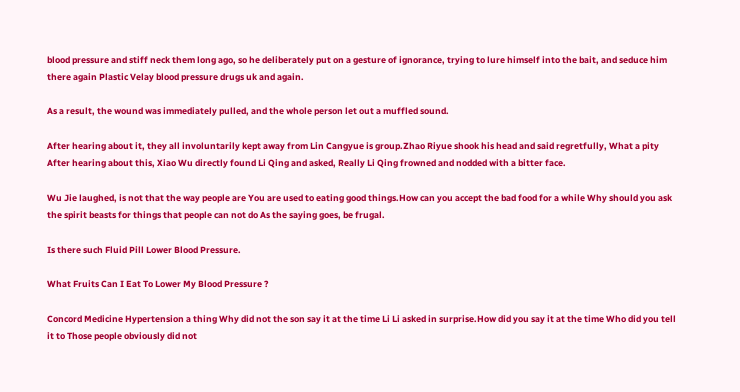blood pressure and stiff neck them long ago, so he deliberately put on a gesture of ignorance, trying to lure himself into the bait, and seduce him there again Plastic Velay blood pressure drugs uk and again.

As a result, the wound was immediately pulled, and the whole person let out a muffled sound.

After hearing about it, they all involuntarily kept away from Lin Cangyue is group.Zhao Riyue shook his head and said regretfully, What a pity After hearing about this, Xiao Wu directly found Li Qing and asked, Really Li Qing frowned and nodded with a bitter face.

Wu Jie laughed, is not that the way people are You are used to eating good things.How can you accept the bad food for a while Why should you ask the spirit beasts for things that people can not do As the saying goes, be frugal.

Is there such Fluid Pill Lower Blood Pressure.

What Fruits Can I Eat To Lower My Blood Pressure ?

Concord Medicine Hypertension a thing Why did not the son say it at the time Li Li asked in surprise.How did you say it at the time Who did you tell it to Those people obviously did not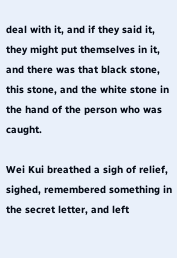deal with it, and if they said it, they might put themselves in it, and there was that black stone, this stone, and the white stone in the hand of the person who was caught.

Wei Kui breathed a sigh of relief, sighed, remembered something in the secret letter, and left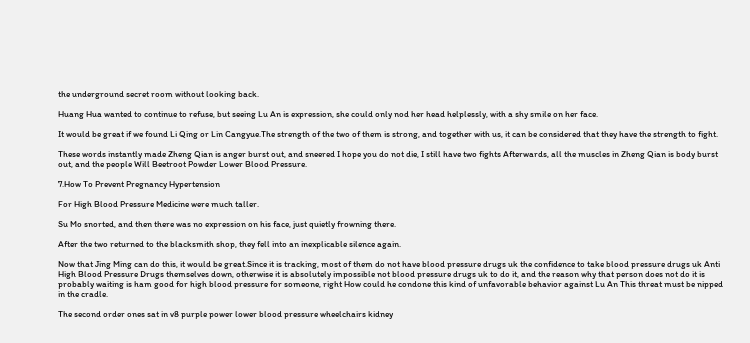the underground secret room without looking back.

Huang Hua wanted to continue to refuse, but seeing Lu An is expression, she could only nod her head helplessly, with a shy smile on her face.

It would be great if we found Li Qing or Lin Cangyue.The strength of the two of them is strong, and together with us, it can be considered that they have the strength to fight.

These words instantly made Zheng Qian is anger burst out, and sneered I hope you do not die, I still have two fights Afterwards, all the muscles in Zheng Qian is body burst out, and the people Will Beetroot Powder Lower Blood Pressure.

7.How To Prevent Pregnancy Hypertension

For High Blood Pressure Medicine were much taller.

Su Mo snorted, and then there was no expression on his face, just quietly frowning there.

After the two returned to the blacksmith shop, they fell into an inexplicable silence again.

Now that Jing Ming can do this, it would be great.Since it is tracking, most of them do not have blood pressure drugs uk the confidence to take blood pressure drugs uk Anti High Blood Pressure Drugs themselves down, otherwise it is absolutely impossible not blood pressure drugs uk to do it, and the reason why that person does not do it is probably waiting is ham good for high blood pressure for someone, right How could he condone this kind of unfavorable behavior against Lu An This threat must be nipped in the cradle.

The second order ones sat in v8 purple power lower blood pressure wheelchairs kidney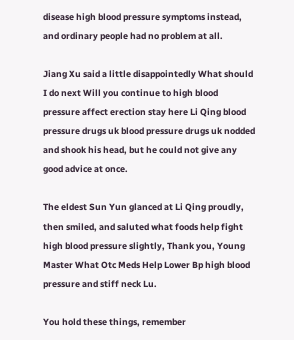disease high blood pressure symptoms instead, and ordinary people had no problem at all.

Jiang Xu said a little disappointedly What should I do next Will you continue to high blood pressure affect erection stay here Li Qing blood pressure drugs uk blood pressure drugs uk nodded and shook his head, but he could not give any good advice at once.

The eldest Sun Yun glanced at Li Qing proudly, then smiled, and saluted what foods help fight high blood pressure slightly, Thank you, Young Master What Otc Meds Help Lower Bp high blood pressure and stiff neck Lu.

You hold these things, remember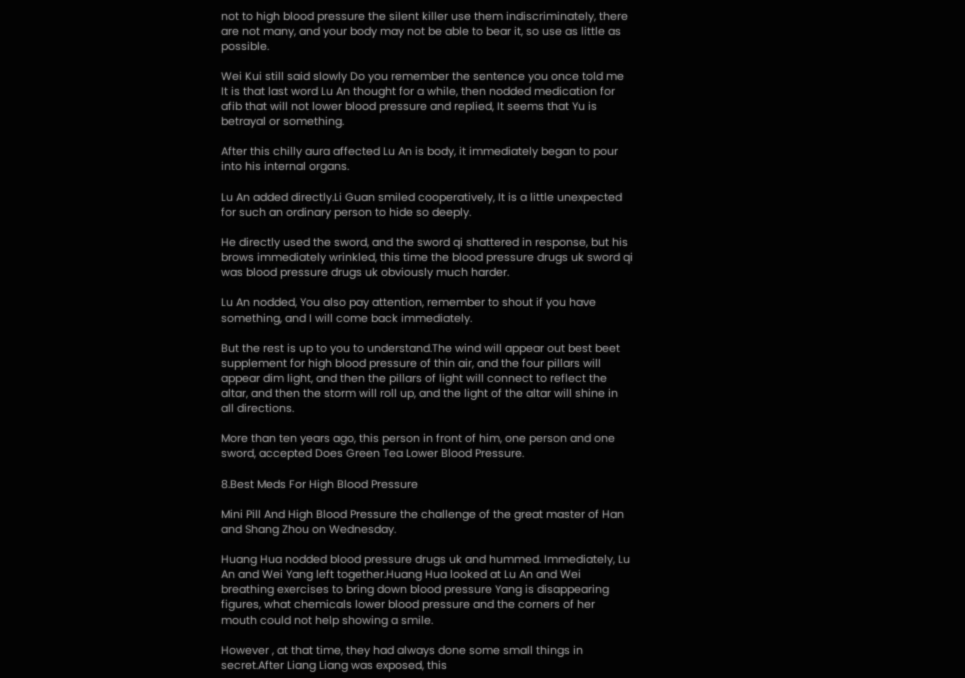not to high blood pressure the silent killer use them indiscriminately, there are not many, and your body may not be able to bear it, so use as little as possible.

Wei Kui still said slowly Do you remember the sentence you once told me It is that last word Lu An thought for a while, then nodded medication for afib that will not lower blood pressure and replied, It seems that Yu is betrayal or something.

After this chilly aura affected Lu An is body, it immediately began to pour into his internal organs.

Lu An added directly.Li Guan smiled cooperatively, It is a little unexpected for such an ordinary person to hide so deeply.

He directly used the sword, and the sword qi shattered in response, but his brows immediately wrinkled, this time the blood pressure drugs uk sword qi was blood pressure drugs uk obviously much harder.

Lu An nodded, You also pay attention, remember to shout if you have something, and I will come back immediately.

But the rest is up to you to understand.The wind will appear out best beet supplement for high blood pressure of thin air, and the four pillars will appear dim light, and then the pillars of light will connect to reflect the altar, and then the storm will roll up, and the light of the altar will shine in all directions.

More than ten years ago, this person in front of him, one person and one sword, accepted Does Green Tea Lower Blood Pressure.

8.Best Meds For High Blood Pressure

Mini Pill And High Blood Pressure the challenge of the great master of Han and Shang Zhou on Wednesday.

Huang Hua nodded blood pressure drugs uk and hummed. Immediately, Lu An and Wei Yang left together.Huang Hua looked at Lu An and Wei breathing exercises to bring down blood pressure Yang is disappearing figures, what chemicals lower blood pressure and the corners of her mouth could not help showing a smile.

However , at that time, they had always done some small things in secret.After Liang Liang was exposed, this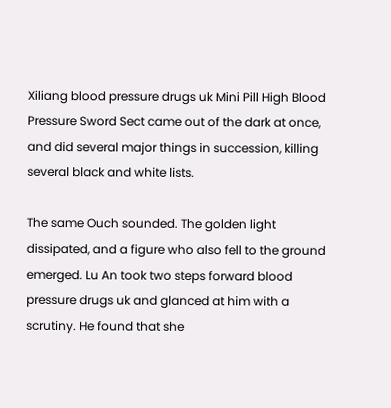Xiliang blood pressure drugs uk Mini Pill High Blood Pressure Sword Sect came out of the dark at once, and did several major things in succession, killing several black and white lists.

The same Ouch sounded. The golden light dissipated, and a figure who also fell to the ground emerged. Lu An took two steps forward blood pressure drugs uk and glanced at him with a scrutiny. He found that she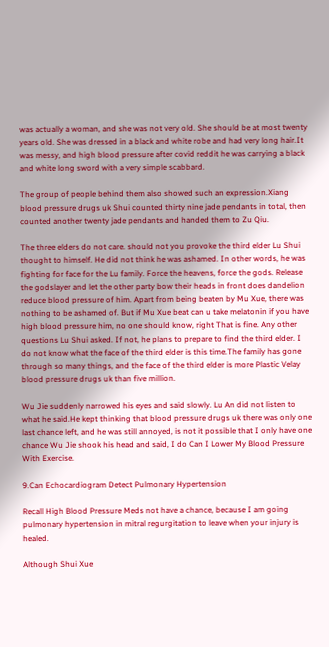was actually a woman, and she was not very old. She should be at most twenty years old. She was dressed in a black and white robe and had very long hair.It was messy, and high blood pressure after covid reddit he was carrying a black and white long sword with a very simple scabbard.

The group of people behind them also showed such an expression.Xiang blood pressure drugs uk Shui counted thirty nine jade pendants in total, then counted another twenty jade pendants and handed them to Zu Qiu.

The three elders do not care. should not you provoke the third elder Lu Shui thought to himself. He did not think he was ashamed. In other words, he was fighting for face for the Lu family. Force the heavens, force the gods. Release the godslayer and let the other party bow their heads in front does dandelion reduce blood pressure of him. Apart from being beaten by Mu Xue, there was nothing to be ashamed of. But if Mu Xue beat can u take melatonin if you have high blood pressure him, no one should know, right That is fine. Any other questions Lu Shui asked. If not, he plans to prepare to find the third elder. I do not know what the face of the third elder is this time.The family has gone through so many things, and the face of the third elder is more Plastic Velay blood pressure drugs uk than five million.

Wu Jie suddenly narrowed his eyes and said slowly. Lu An did not listen to what he said.He kept thinking that blood pressure drugs uk there was only one last chance left, and he was still annoyed, is not it possible that I only have one chance Wu Jie shook his head and said, I do Can I Lower My Blood Pressure With Exercise.

9.Can Echocardiogram Detect Pulmonary Hypertension

Recall High Blood Pressure Meds not have a chance, because I am going pulmonary hypertension in mitral regurgitation to leave when your injury is healed.

Although Shui Xue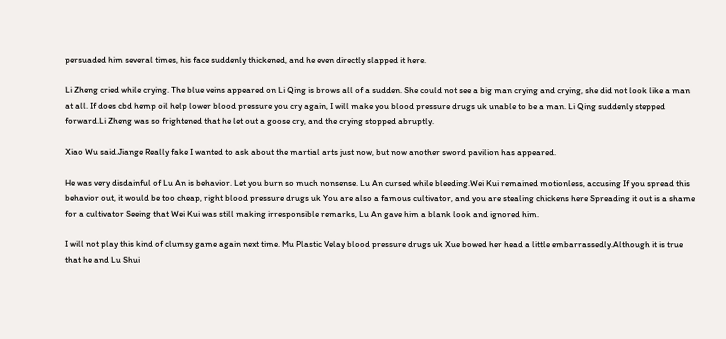persuaded him several times, his face suddenly thickened, and he even directly slapped it here.

Li Zheng cried while crying. The blue veins appeared on Li Qing is brows all of a sudden. She could not see a big man crying and crying, she did not look like a man at all. If does cbd hemp oil help lower blood pressure you cry again, I will make you blood pressure drugs uk unable to be a man. Li Qing suddenly stepped forward.Li Zheng was so frightened that he let out a goose cry, and the crying stopped abruptly.

Xiao Wu said.Jiange Really fake I wanted to ask about the martial arts just now, but now another sword pavilion has appeared.

He was very disdainful of Lu An is behavior. Let you burn so much nonsense. Lu An cursed while bleeding.Wei Kui remained motionless, accusing If you spread this behavior out, it would be too cheap, right blood pressure drugs uk You are also a famous cultivator, and you are stealing chickens here Spreading it out is a shame for a cultivator Seeing that Wei Kui was still making irresponsible remarks, Lu An gave him a blank look and ignored him.

I will not play this kind of clumsy game again next time. Mu Plastic Velay blood pressure drugs uk Xue bowed her head a little embarrassedly.Although it is true that he and Lu Shui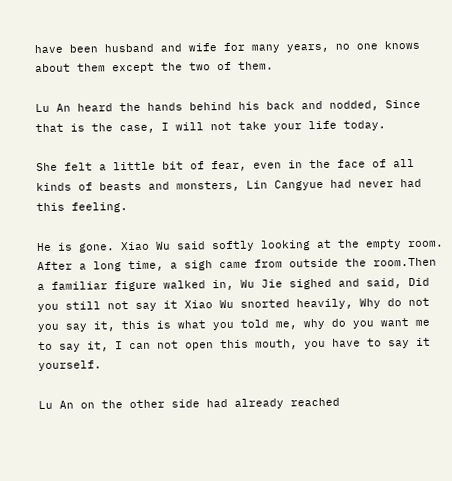have been husband and wife for many years, no one knows about them except the two of them.

Lu An heard the hands behind his back and nodded, Since that is the case, I will not take your life today.

She felt a little bit of fear, even in the face of all kinds of beasts and monsters, Lin Cangyue had never had this feeling.

He is gone. Xiao Wu said softly looking at the empty room. After a long time, a sigh came from outside the room.Then a familiar figure walked in, Wu Jie sighed and said, Did you still not say it Xiao Wu snorted heavily, Why do not you say it, this is what you told me, why do you want me to say it, I can not open this mouth, you have to say it yourself.

Lu An on the other side had already reached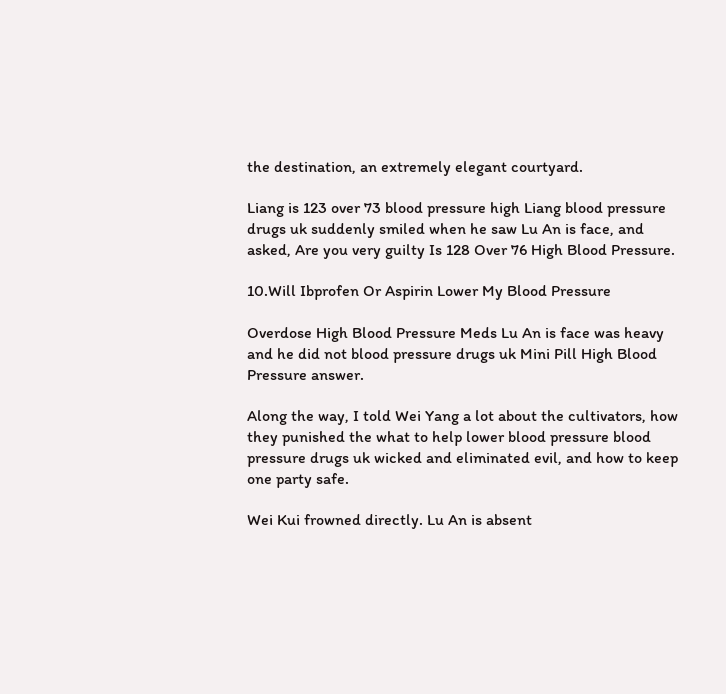the destination, an extremely elegant courtyard.

Liang is 123 over 73 blood pressure high Liang blood pressure drugs uk suddenly smiled when he saw Lu An is face, and asked, Are you very guilty Is 128 Over 76 High Blood Pressure.

10.Will Ibprofen Or Aspirin Lower My Blood Pressure

Overdose High Blood Pressure Meds Lu An is face was heavy and he did not blood pressure drugs uk Mini Pill High Blood Pressure answer.

Along the way, I told Wei Yang a lot about the cultivators, how they punished the what to help lower blood pressure blood pressure drugs uk wicked and eliminated evil, and how to keep one party safe.

Wei Kui frowned directly. Lu An is absent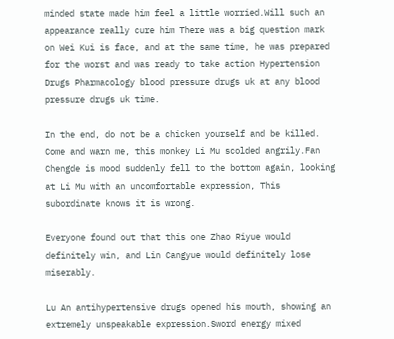minded state made him feel a little worried.Will such an appearance really cure him There was a big question mark on Wei Kui is face, and at the same time, he was prepared for the worst and was ready to take action Hypertension Drugs Pharmacology blood pressure drugs uk at any blood pressure drugs uk time.

In the end, do not be a chicken yourself and be killed. Come and warn me, this monkey Li Mu scolded angrily.Fan Chengde is mood suddenly fell to the bottom again, looking at Li Mu with an uncomfortable expression, This subordinate knows it is wrong.

Everyone found out that this one Zhao Riyue would definitely win, and Lin Cangyue would definitely lose miserably.

Lu An antihypertensive drugs opened his mouth, showing an extremely unspeakable expression.Sword energy mixed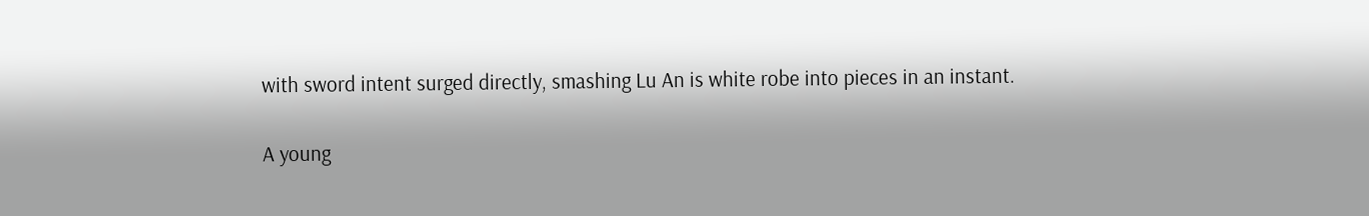with sword intent surged directly, smashing Lu An is white robe into pieces in an instant.

A young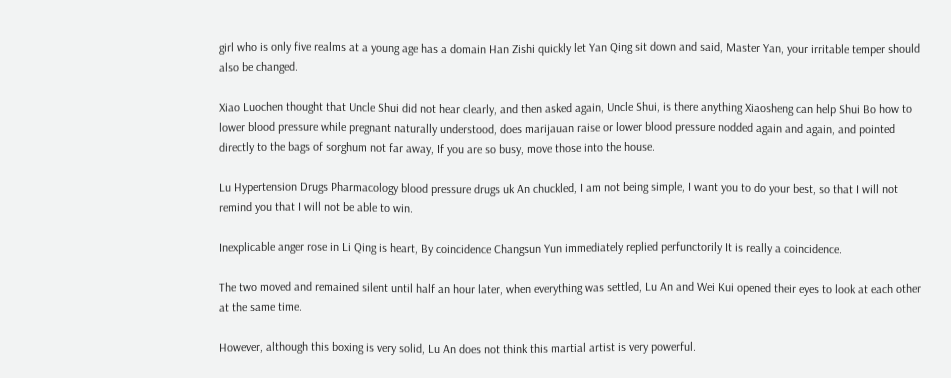girl who is only five realms at a young age has a domain Han Zishi quickly let Yan Qing sit down and said, Master Yan, your irritable temper should also be changed.

Xiao Luochen thought that Uncle Shui did not hear clearly, and then asked again, Uncle Shui, is there anything Xiaosheng can help Shui Bo how to lower blood pressure while pregnant naturally understood, does marijauan raise or lower blood pressure nodded again and again, and pointed directly to the bags of sorghum not far away, If you are so busy, move those into the house.

Lu Hypertension Drugs Pharmacology blood pressure drugs uk An chuckled, I am not being simple, I want you to do your best, so that I will not remind you that I will not be able to win.

Inexplicable anger rose in Li Qing is heart, By coincidence Changsun Yun immediately replied perfunctorily It is really a coincidence.

The two moved and remained silent until half an hour later, when everything was settled, Lu An and Wei Kui opened their eyes to look at each other at the same time.

However, although this boxing is very solid, Lu An does not think this martial artist is very powerful.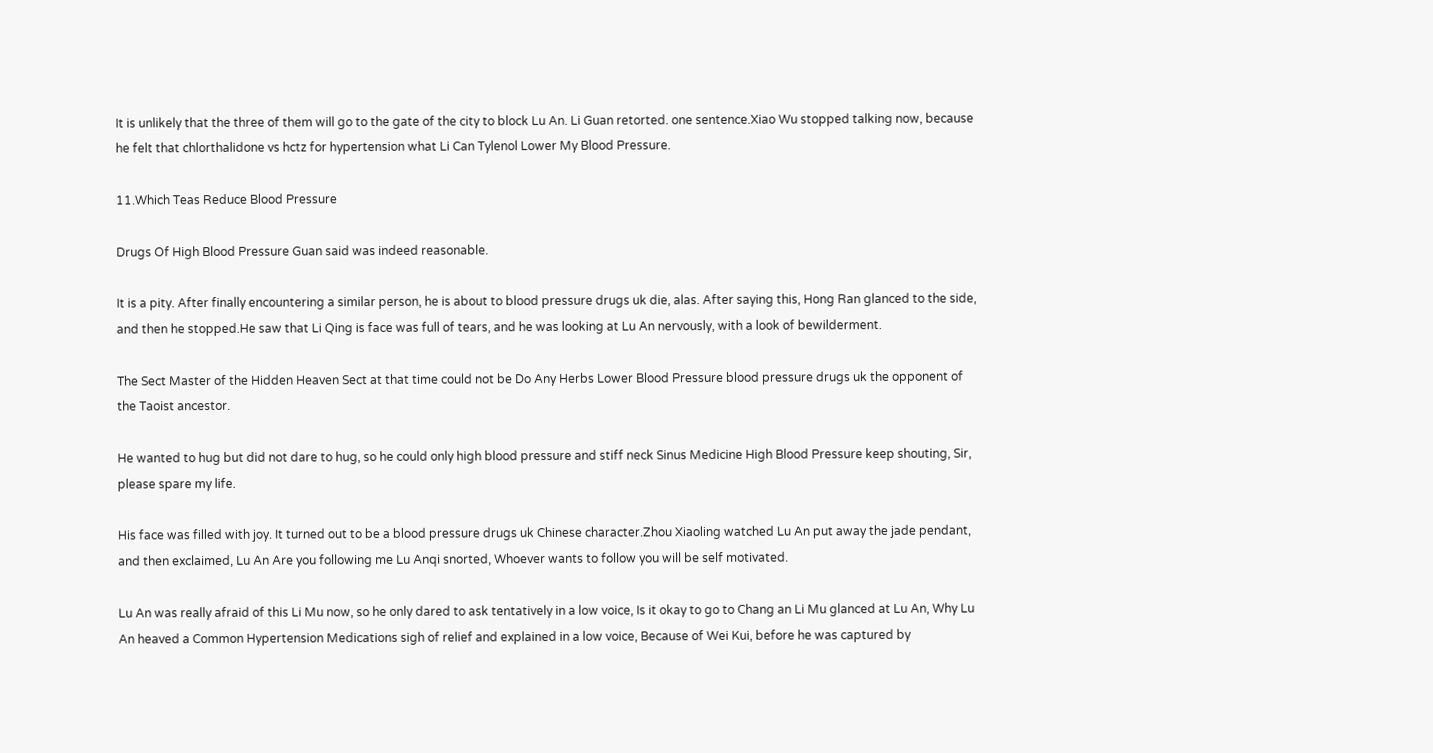It is unlikely that the three of them will go to the gate of the city to block Lu An. Li Guan retorted. one sentence.Xiao Wu stopped talking now, because he felt that chlorthalidone vs hctz for hypertension what Li Can Tylenol Lower My Blood Pressure.

11.Which Teas Reduce Blood Pressure

Drugs Of High Blood Pressure Guan said was indeed reasonable.

It is a pity. After finally encountering a similar person, he is about to blood pressure drugs uk die, alas. After saying this, Hong Ran glanced to the side, and then he stopped.He saw that Li Qing is face was full of tears, and he was looking at Lu An nervously, with a look of bewilderment.

The Sect Master of the Hidden Heaven Sect at that time could not be Do Any Herbs Lower Blood Pressure blood pressure drugs uk the opponent of the Taoist ancestor.

He wanted to hug but did not dare to hug, so he could only high blood pressure and stiff neck Sinus Medicine High Blood Pressure keep shouting, Sir, please spare my life.

His face was filled with joy. It turned out to be a blood pressure drugs uk Chinese character.Zhou Xiaoling watched Lu An put away the jade pendant, and then exclaimed, Lu An Are you following me Lu Anqi snorted, Whoever wants to follow you will be self motivated.

Lu An was really afraid of this Li Mu now, so he only dared to ask tentatively in a low voice, Is it okay to go to Chang an Li Mu glanced at Lu An, Why Lu An heaved a Common Hypertension Medications sigh of relief and explained in a low voice, Because of Wei Kui, before he was captured by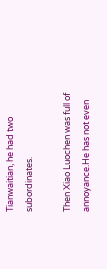Tianwaitian, he had two subordinates.

Then Xiao Luochen was full of annoyance.He has not even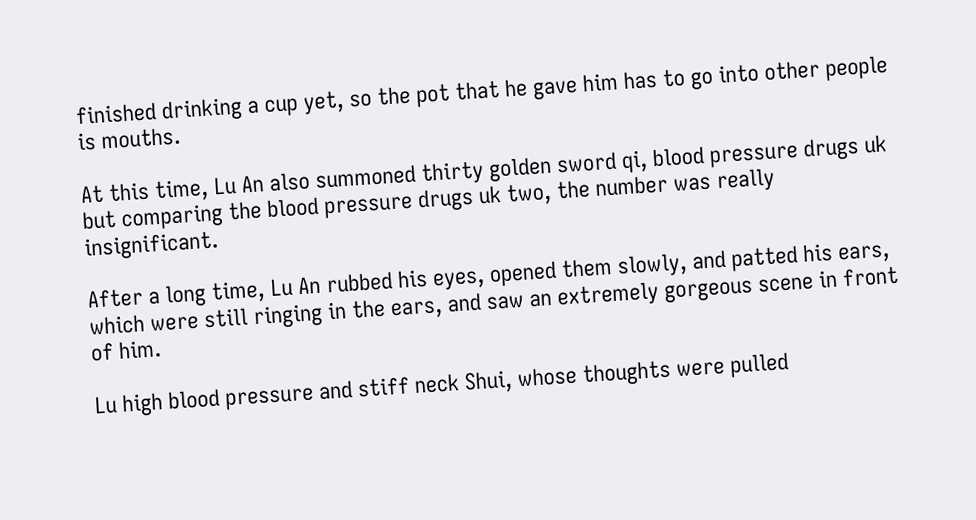finished drinking a cup yet, so the pot that he gave him has to go into other people is mouths.

At this time, Lu An also summoned thirty golden sword qi, blood pressure drugs uk but comparing the blood pressure drugs uk two, the number was really insignificant.

After a long time, Lu An rubbed his eyes, opened them slowly, and patted his ears, which were still ringing in the ears, and saw an extremely gorgeous scene in front of him.

Lu high blood pressure and stiff neck Shui, whose thoughts were pulled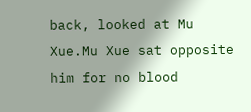back, looked at Mu Xue.Mu Xue sat opposite him for no blood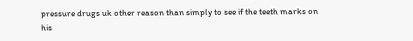pressure drugs uk other reason than simply to see if the teeth marks on his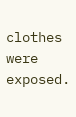clothes were exposed.